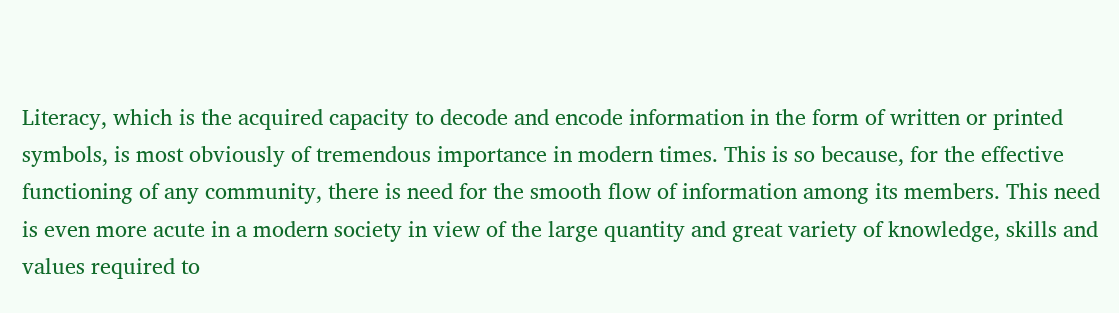Literacy, which is the acquired capacity to decode and encode information in the form of written or printed symbols, is most obviously of tremendous importance in modern times. This is so because, for the effective functioning of any community, there is need for the smooth flow of information among its members. This need is even more acute in a modern society in view of the large quantity and great variety of knowledge, skills and values required to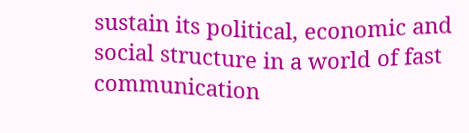sustain its political, economic and social structure in a world of fast communication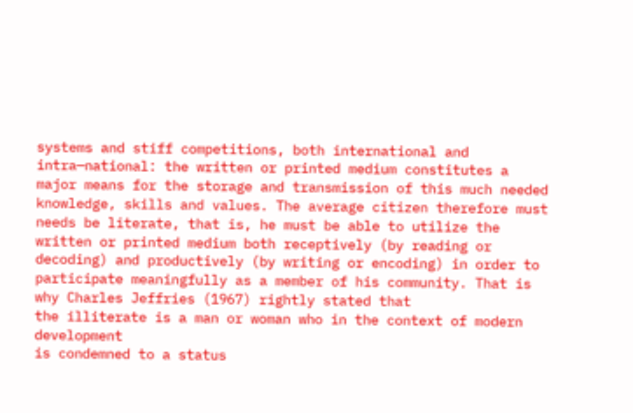systems and stiff competitions, both international and intra—national: the written or printed medium constitutes a major means for the storage and transmission of this much needed knowledge, skills and values. The average citizen therefore must needs be literate, that is, he must be able to utilize the written or printed medium both receptively (by reading or decoding) and productively (by writing or encoding) in order to participate meaningfully as a member of his community. That is why Charles Jeffries (1967) rightly stated that
the illiterate is a man or woman who in the context of modern development
is condemned to a status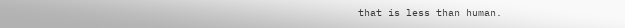that is less than human.